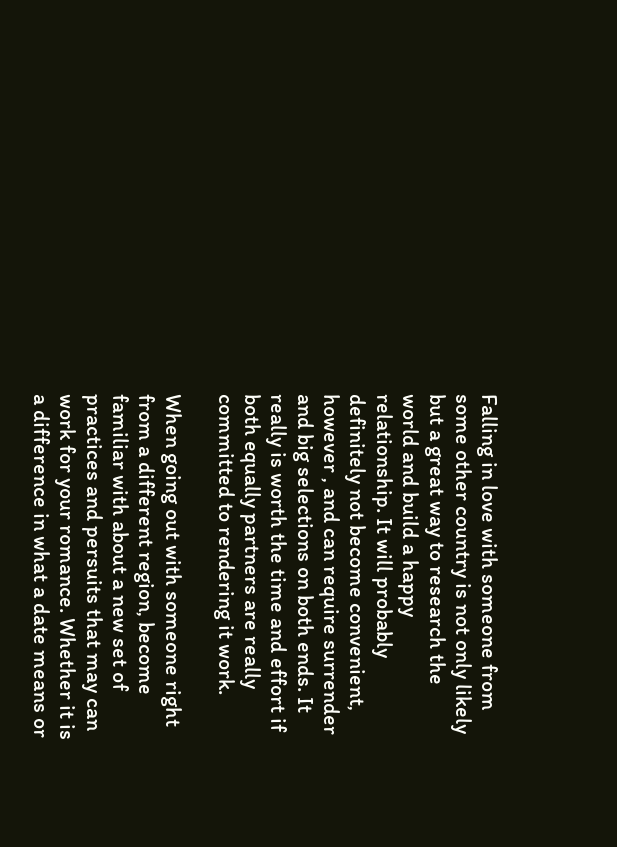Falling in love with someone from some other country is not only likely but a great way to research the world and build a happy relationship. It will probably definitely not become convenient, however , and can require surrender and big selections on both ends. It really is worth the time and effort if both equally partners are really committed to rendering it work.

When going out with someone right from a different region, become familiar with about a new set of practices and persuits that may can work for your romance. Whether it is a difference in what a date means or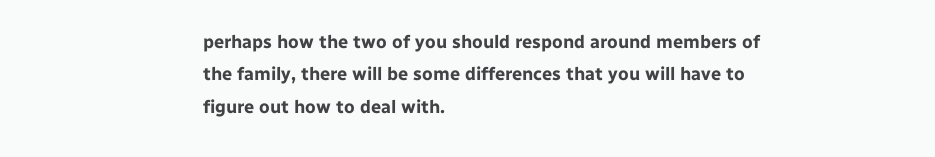perhaps how the two of you should respond around members of the family, there will be some differences that you will have to figure out how to deal with.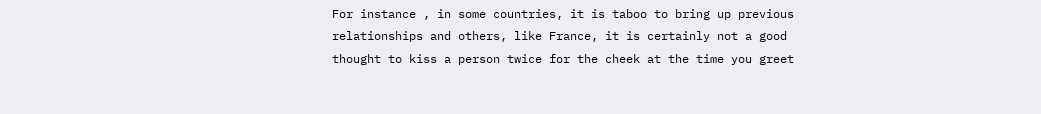For instance , in some countries, it is taboo to bring up previous relationships and others, like France, it is certainly not a good thought to kiss a person twice for the cheek at the time you greet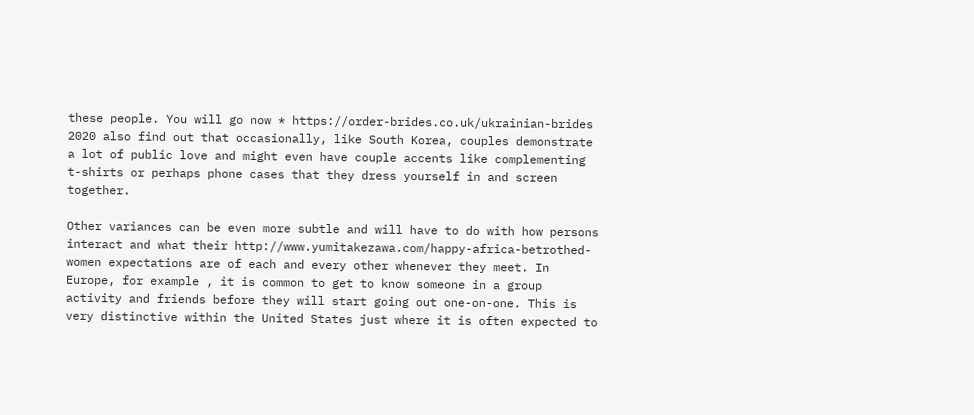these people. You will go now * https://order-brides.co.uk/ukrainian-brides 2020 also find out that occasionally, like South Korea, couples demonstrate a lot of public love and might even have couple accents like complementing t-shirts or perhaps phone cases that they dress yourself in and screen together.

Other variances can be even more subtle and will have to do with how persons interact and what their http://www.yumitakezawa.com/happy-africa-betrothed-women expectations are of each and every other whenever they meet. In Europe, for example , it is common to get to know someone in a group activity and friends before they will start going out one-on-one. This is very distinctive within the United States just where it is often expected to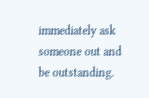immediately ask someone out and be outstanding.